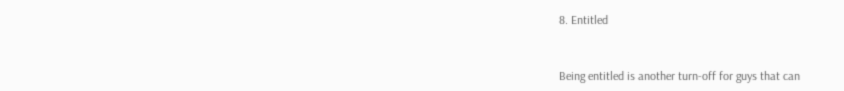8. Entitled


Being entitled is another turn-off for guys that can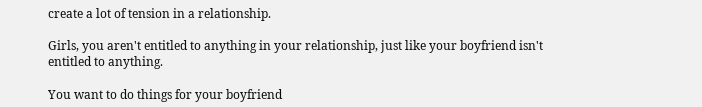create a lot of tension in a relationship.

Girls, you aren't entitled to anything in your relationship, just like your boyfriend isn't entitled to anything.

You want to do things for your boyfriend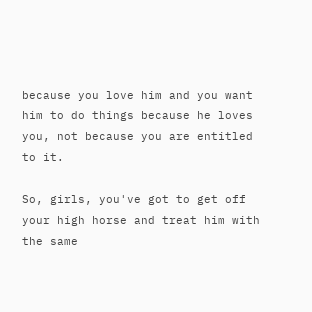because you love him and you want him to do things because he loves you, not because you are entitled to it.

So, girls, you've got to get off your high horse and treat him with the same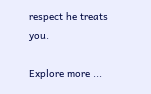respect he treats you.

Explore more ...